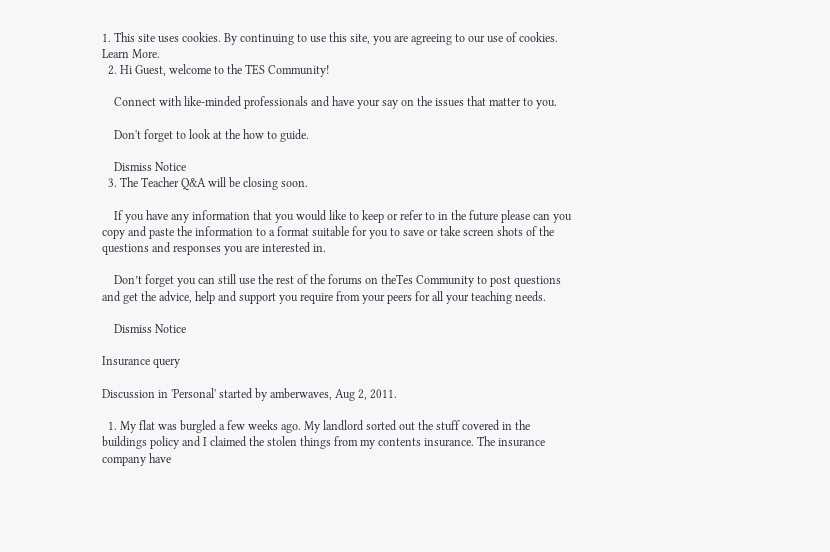1. This site uses cookies. By continuing to use this site, you are agreeing to our use of cookies. Learn More.
  2. Hi Guest, welcome to the TES Community!

    Connect with like-minded professionals and have your say on the issues that matter to you.

    Don't forget to look at the how to guide.

    Dismiss Notice
  3. The Teacher Q&A will be closing soon.

    If you have any information that you would like to keep or refer to in the future please can you copy and paste the information to a format suitable for you to save or take screen shots of the questions and responses you are interested in.

    Don’t forget you can still use the rest of the forums on theTes Community to post questions and get the advice, help and support you require from your peers for all your teaching needs.

    Dismiss Notice

Insurance query

Discussion in 'Personal' started by amberwaves, Aug 2, 2011.

  1. My flat was burgled a few weeks ago. My landlord sorted out the stuff covered in the buildings policy and I claimed the stolen things from my contents insurance. The insurance company have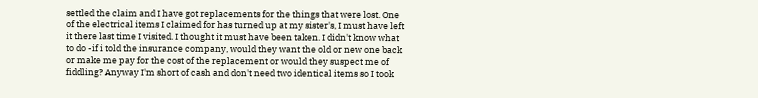settled the claim and I have got replacements for the things that were lost. One of the electrical items I claimed for has turned up at my sister's, I must have left it there last time I visited. I thought it must have been taken. I didn't know what to do -if i told the insurance company, would they want the old or new one back or make me pay for the cost of the replacement or would they suspect me of fiddling? Anyway I'm short of cash and don't need two identical items so I took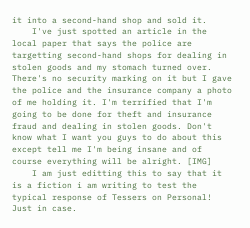it into a second-hand shop and sold it.
    I've just spotted an article in the local paper that says the police are targetting second-hand shops for dealing in stolen goods and my stomach turned over. There's no security marking on it but I gave the police and the insurance company a photo of me holding it. I'm terrified that I'm going to be done for theft and insurance fraud and dealing in stolen goods. Don't know what I want you guys to do about this except tell me I'm being insane and of course everything will be alright. [IMG]
    I am just editting this to say that it is a fiction i am writing to test the typical response of Tessers on Personal! Just in case.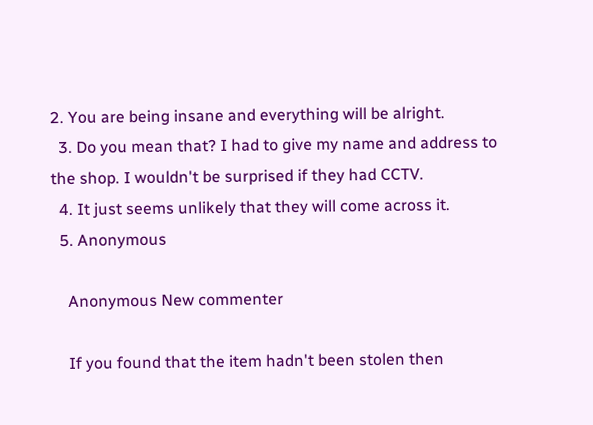2. You are being insane and everything will be alright.
  3. Do you mean that? I had to give my name and address to the shop. I wouldn't be surprised if they had CCTV.
  4. It just seems unlikely that they will come across it.
  5. Anonymous

    Anonymous New commenter

    If you found that the item hadn't been stolen then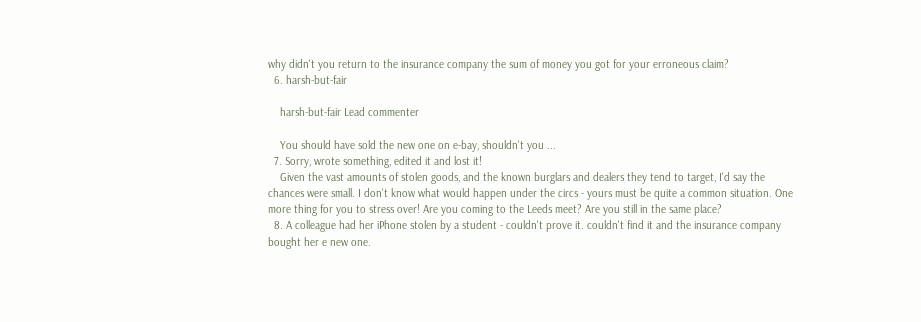why didn't you return to the insurance company the sum of money you got for your erroneous claim?
  6. harsh-but-fair

    harsh-but-fair Lead commenter

    You should have sold the new one on e-bay, shouldn't you ...
  7. Sorry, wrote something, edited it and lost it!
    Given the vast amounts of stolen goods, and the known burglars and dealers they tend to target, I'd say the chances were small. I don't know what would happen under the circs - yours must be quite a common situation. One more thing for you to stress over! Are you coming to the Leeds meet? Are you still in the same place?
  8. A colleague had her iPhone stolen by a student - couldn't prove it. couldn't find it and the insurance company bought her e new one.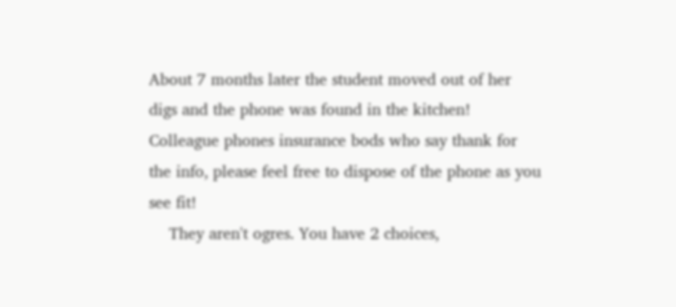About 7 months later the student moved out of her digs and the phone was found in the kitchen! Colleague phones insurance bods who say thank for the info, please feel free to dispose of the phone as you see fit!
    They aren't ogres. You have 2 choices,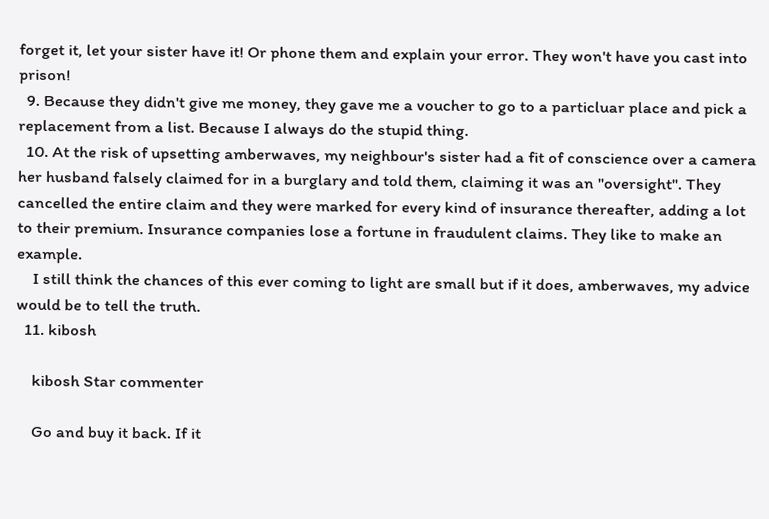forget it, let your sister have it! Or phone them and explain your error. They won't have you cast into prison!
  9. Because they didn't give me money, they gave me a voucher to go to a particluar place and pick a replacement from a list. Because I always do the stupid thing.
  10. At the risk of upsetting amberwaves, my neighbour's sister had a fit of conscience over a camera her husband falsely claimed for in a burglary and told them, claiming it was an "oversight". They cancelled the entire claim and they were marked for every kind of insurance thereafter, adding a lot to their premium. Insurance companies lose a fortune in fraudulent claims. They like to make an example.
    I still think the chances of this ever coming to light are small but if it does, amberwaves, my advice would be to tell the truth.
  11. kibosh

    kibosh Star commenter

    Go and buy it back. If it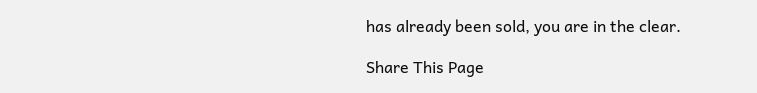has already been sold, you are in the clear.

Share This Page